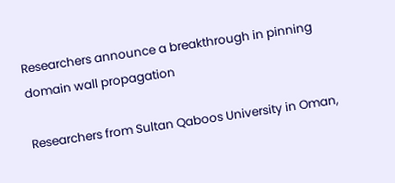Researchers announce a breakthrough in pinning domain wall propagation

Researchers from Sultan Qaboos University in Oman,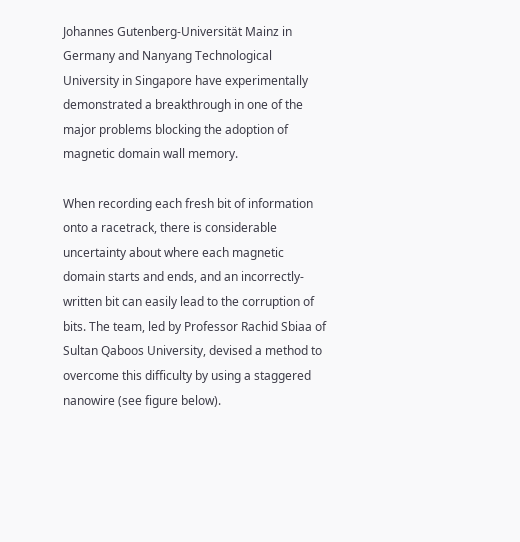Johannes Gutenberg-Universität Mainz in Germany and Nanyang Technological University in Singapore have experimentally demonstrated a breakthrough in one of the major problems blocking the adoption of magnetic domain wall memory.

When recording each fresh bit of information onto a racetrack, there is considerable uncertainty about where each magnetic domain starts and ends, and an incorrectly-written bit can easily lead to the corruption of bits. The team, led by Professor Rachid Sbiaa of Sultan Qaboos University, devised a method to overcome this difficulty by using a staggered nanowire (see figure below).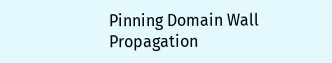Pinning Domain Wall Propagation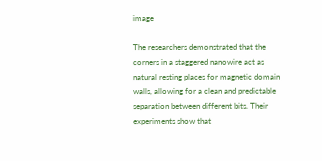image

The researchers demonstrated that the corners in a staggered nanowire act as natural resting places for magnetic domain walls, allowing for a clean and predictable separation between different bits. Their experiments show that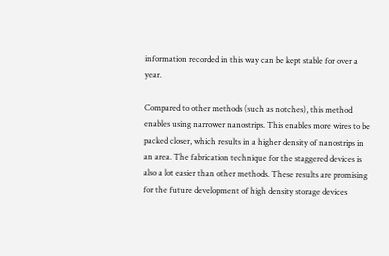information recorded in this way can be kept stable for over a year.

Compared to other methods (such as notches), this method enables using narrower nanostrips. This enables more wires to be packed closer, which results in a higher density of nanostrips in an area. The fabrication technique for the staggered devices is also a lot easier than other methods. These results are promising for the future development of high density storage devices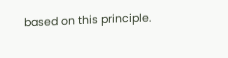based on this principle.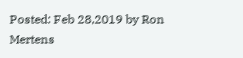Posted: Feb 28,2019 by Ron Mertens